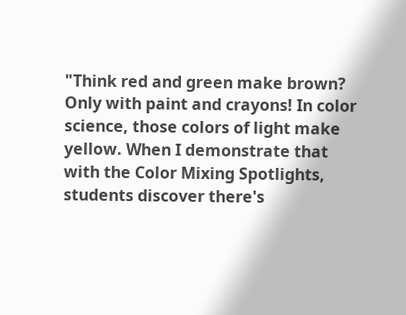"Think red and green make brown? Only with paint and crayons! In color science, those colors of light make yellow. When I demonstrate that with the Color Mixing Spotlights, students discover there's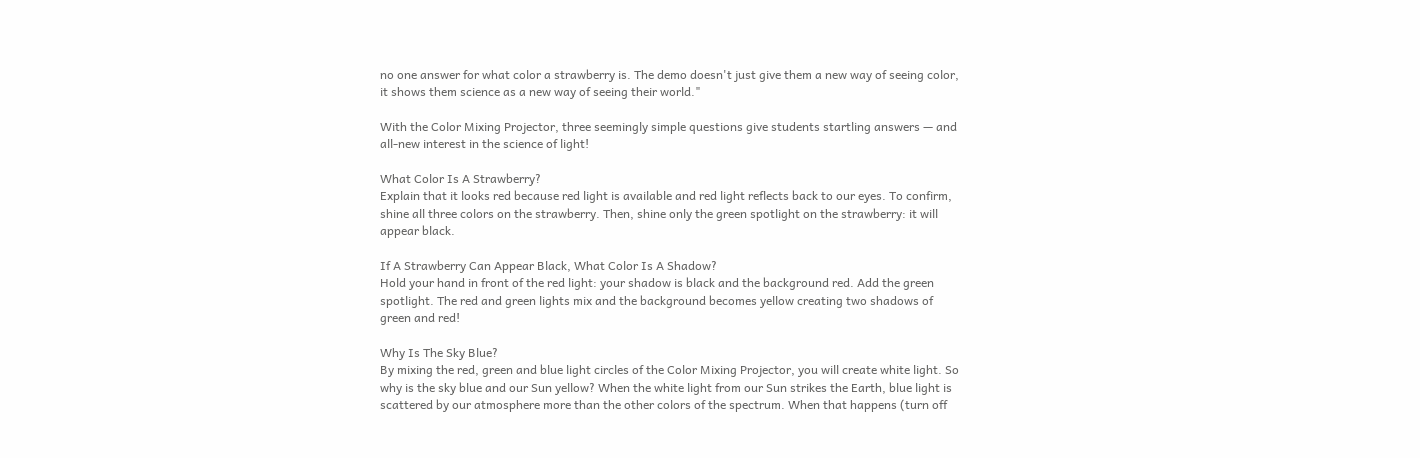no one answer for what color a strawberry is. The demo doesn't just give them a new way of seeing color, it shows them science as a new way of seeing their world."

With the Color Mixing Projector, three seemingly simple questions give students startling answers — and all-new interest in the science of light!

What Color Is A Strawberry?
Explain that it looks red because red light is available and red light reflects back to our eyes. To confirm, shine all three colors on the strawberry. Then, shine only the green spotlight on the strawberry: it will appear black.

If A Strawberry Can Appear Black, What Color Is A Shadow?
Hold your hand in front of the red light: your shadow is black and the background red. Add the green spotlight. The red and green lights mix and the background becomes yellow creating two shadows of green and red!

Why Is The Sky Blue?
By mixing the red, green and blue light circles of the Color Mixing Projector, you will create white light. So why is the sky blue and our Sun yellow? When the white light from our Sun strikes the Earth, blue light is scattered by our atmosphere more than the other colors of the spectrum. When that happens (turn off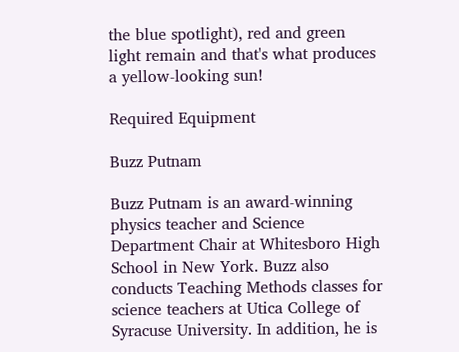the blue spotlight), red and green light remain and that's what produces a yellow-looking sun!

Required Equipment

Buzz Putnam

Buzz Putnam is an award-winning physics teacher and Science Department Chair at Whitesboro High School in New York. Buzz also conducts Teaching Methods classes for science teachers at Utica College of Syracuse University. In addition, he is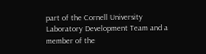part of the Cornell University Laboratory Development Team and a member of the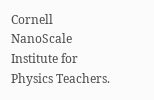Cornell NanoScale Institute for Physics Teachers.